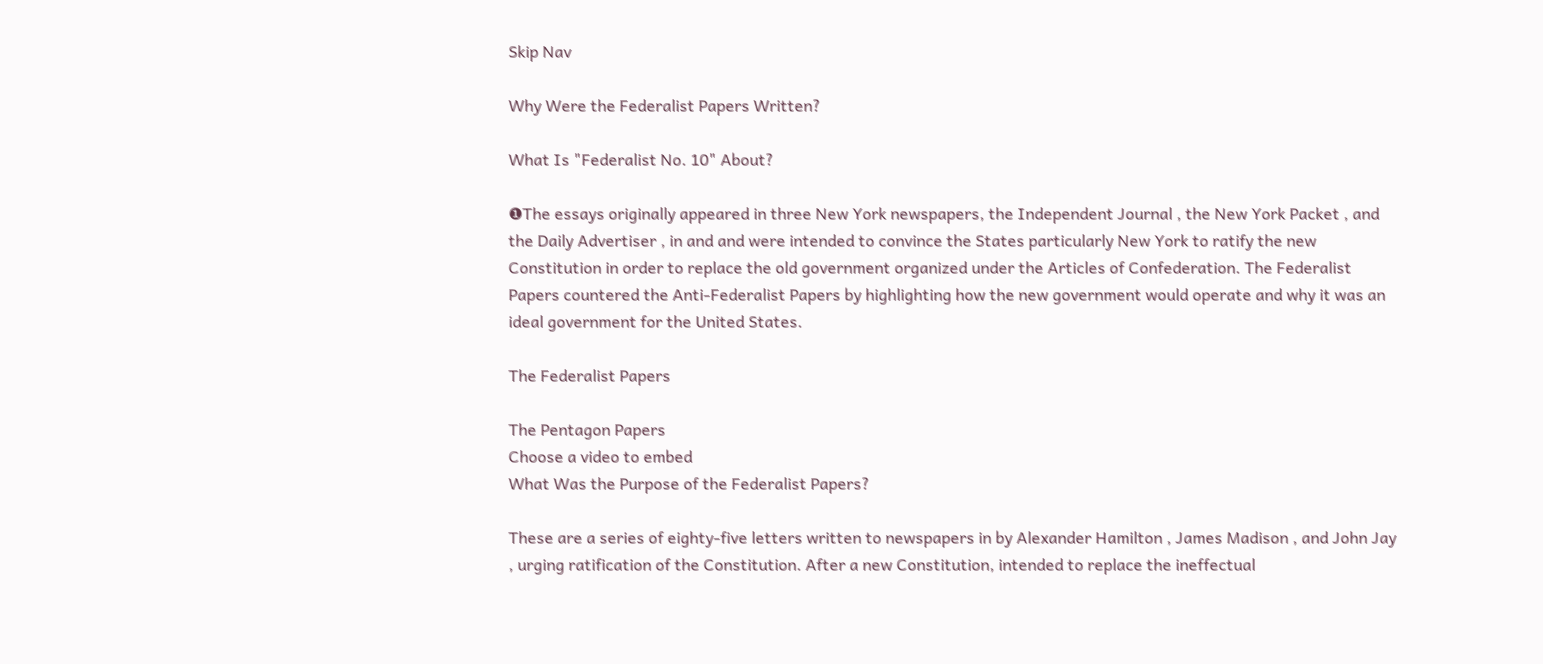Skip Nav

Why Were the Federalist Papers Written?

What Is "Federalist No. 10" About?

❶The essays originally appeared in three New York newspapers, the Independent Journal , the New York Packet , and the Daily Advertiser , in and and were intended to convince the States particularly New York to ratify the new Constitution in order to replace the old government organized under the Articles of Confederation. The Federalist Papers countered the Anti-Federalist Papers by highlighting how the new government would operate and why it was an ideal government for the United States.

The Federalist Papers

The Pentagon Papers
Choose a video to embed
What Was the Purpose of the Federalist Papers?

These are a series of eighty-five letters written to newspapers in by Alexander Hamilton , James Madison , and John Jay , urging ratification of the Constitution. After a new Constitution, intended to replace the ineffectual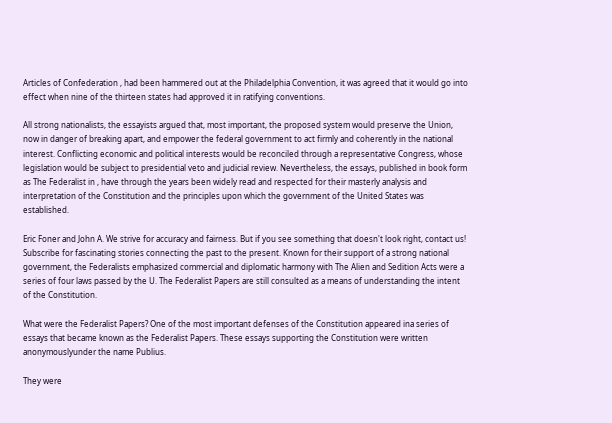Articles of Confederation , had been hammered out at the Philadelphia Convention, it was agreed that it would go into effect when nine of the thirteen states had approved it in ratifying conventions.

All strong nationalists, the essayists argued that, most important, the proposed system would preserve the Union, now in danger of breaking apart, and empower the federal government to act firmly and coherently in the national interest. Conflicting economic and political interests would be reconciled through a representative Congress, whose legislation would be subject to presidential veto and judicial review. Nevertheless, the essays, published in book form as The Federalist in , have through the years been widely read and respected for their masterly analysis and interpretation of the Constitution and the principles upon which the government of the United States was established.

Eric Foner and John A. We strive for accuracy and fairness. But if you see something that doesn't look right, contact us! Subscribe for fascinating stories connecting the past to the present. Known for their support of a strong national government, the Federalists emphasized commercial and diplomatic harmony with The Alien and Sedition Acts were a series of four laws passed by the U. The Federalist Papers are still consulted as a means of understanding the intent of the Constitution.

What were the Federalist Papers? One of the most important defenses of the Constitution appeared ina series of essays that became known as the Federalist Papers. These essays supporting the Constitution were written anonymouslyunder the name Publius.

They were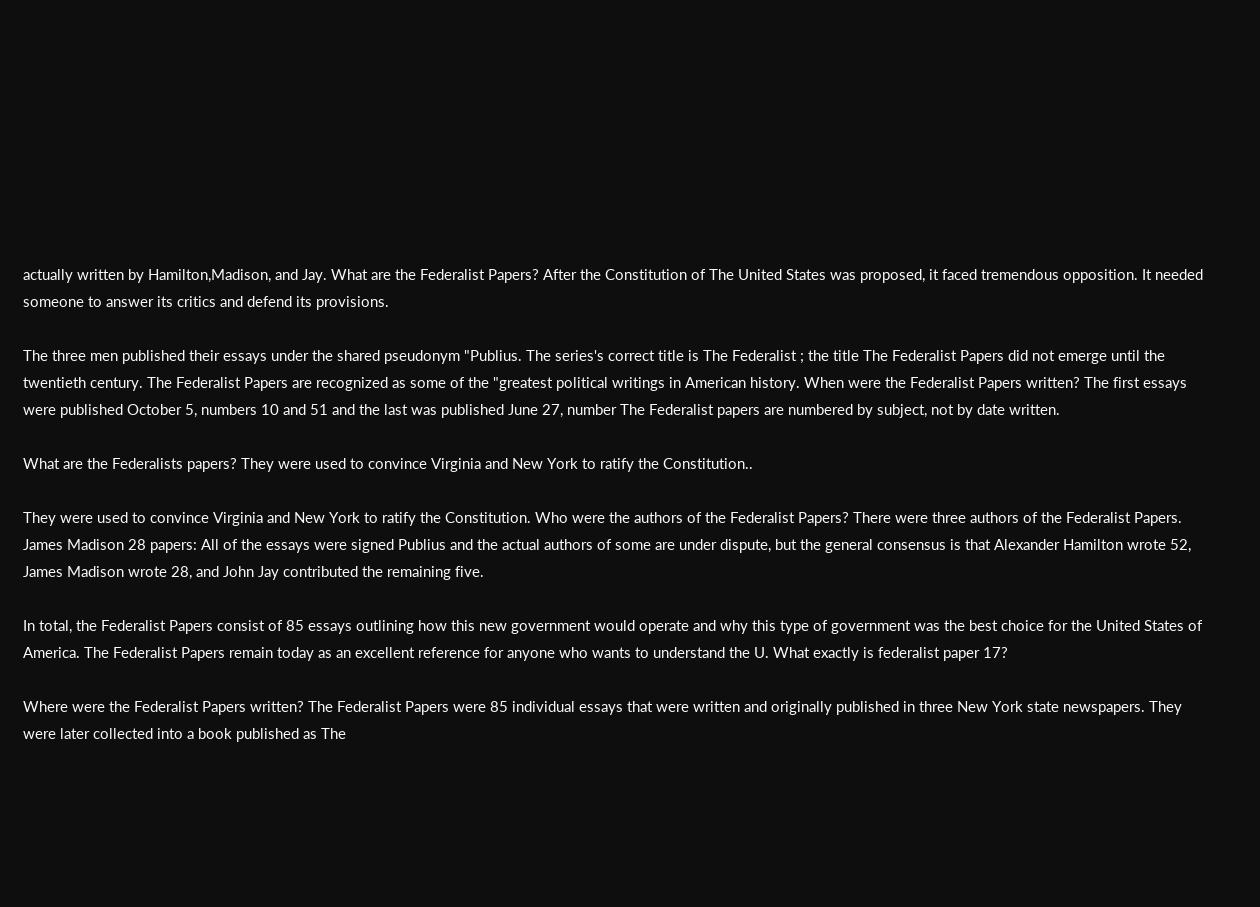actually written by Hamilton,Madison, and Jay. What are the Federalist Papers? After the Constitution of The United States was proposed, it faced tremendous opposition. It needed someone to answer its critics and defend its provisions.

The three men published their essays under the shared pseudonym "Publius. The series's correct title is The Federalist ; the title The Federalist Papers did not emerge until the twentieth century. The Federalist Papers are recognized as some of the "greatest political writings in American history. When were the Federalist Papers written? The first essays were published October 5, numbers 10 and 51 and the last was published June 27, number The Federalist papers are numbered by subject, not by date written.

What are the Federalists papers? They were used to convince Virginia and New York to ratify the Constitution..

They were used to convince Virginia and New York to ratify the Constitution. Who were the authors of the Federalist Papers? There were three authors of the Federalist Papers. James Madison 28 papers: All of the essays were signed Publius and the actual authors of some are under dispute, but the general consensus is that Alexander Hamilton wrote 52, James Madison wrote 28, and John Jay contributed the remaining five.

In total, the Federalist Papers consist of 85 essays outlining how this new government would operate and why this type of government was the best choice for the United States of America. The Federalist Papers remain today as an excellent reference for anyone who wants to understand the U. What exactly is federalist paper 17?

Where were the Federalist Papers written? The Federalist Papers were 85 individual essays that were written and originally published in three New York state newspapers. They were later collected into a book published as The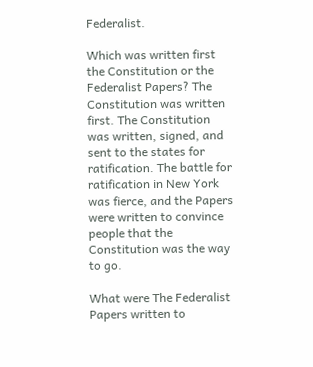Federalist.

Which was written first the Constitution or the Federalist Papers? The Constitution was written first. The Constitution was written, signed, and sent to the states for ratification. The battle for ratification in New York was fierce, and the Papers were written to convince people that the Constitution was the way to go.

What were The Federalist Papers written to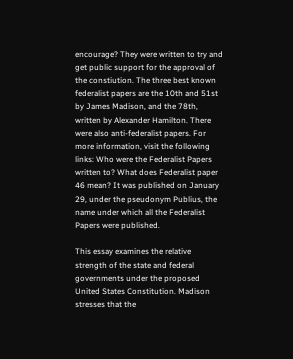encourage? They were written to try and get public support for the approval of the constiution. The three best known federalist papers are the 10th and 51st by James Madison, and the 78th, written by Alexander Hamilton. There were also anti-federalist papers. For more information, visit the following links: Who were the Federalist Papers written to? What does Federalist paper 46 mean? It was published on January 29, under the pseudonym Publius, the name under which all the Federalist Papers were published.

This essay examines the relative strength of the state and federal governments under the proposed United States Constitution. Madison stresses that the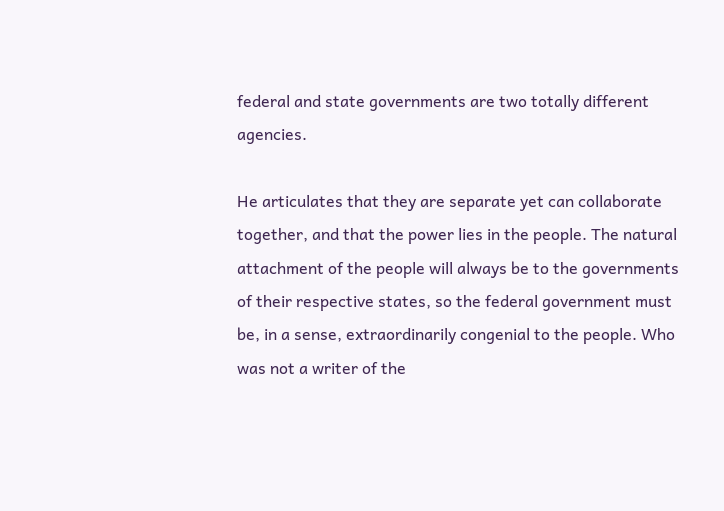federal and state governments are two totally different agencies.

He articulates that they are separate yet can collaborate together, and that the power lies in the people. The natural attachment of the people will always be to the governments of their respective states, so the federal government must be, in a sense, extraordinarily congenial to the people. Who was not a writer of the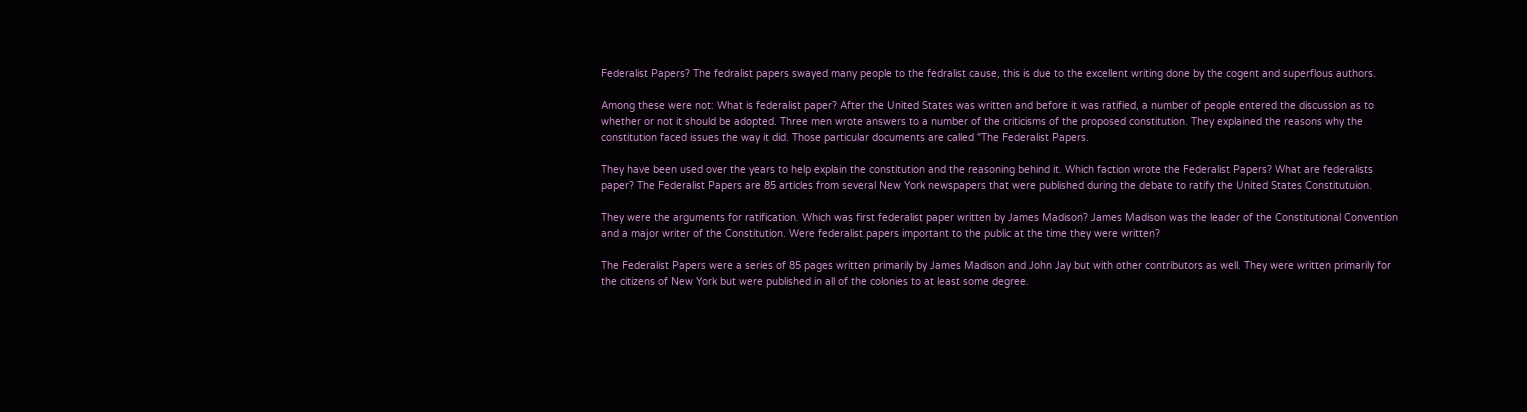Federalist Papers? The fedralist papers swayed many people to the fedralist cause, this is due to the excellent writing done by the cogent and superflous authors.

Among these were not: What is federalist paper? After the United States was written and before it was ratified, a number of people entered the discussion as to whether or not it should be adopted. Three men wrote answers to a number of the criticisms of the proposed constitution. They explained the reasons why the constitution faced issues the way it did. Those particular documents are called "The Federalist Papers.

They have been used over the years to help explain the constitution and the reasoning behind it. Which faction wrote the Federalist Papers? What are federalists paper? The Federalist Papers are 85 articles from several New York newspapers that were published during the debate to ratify the United States Constitutuion.

They were the arguments for ratification. Which was first federalist paper written by James Madison? James Madison was the leader of the Constitutional Convention and a major writer of the Constitution. Were federalist papers important to the public at the time they were written?

The Federalist Papers were a series of 85 pages written primarily by James Madison and John Jay but with other contributors as well. They were written primarily for the citizens of New York but were published in all of the colonies to at least some degree.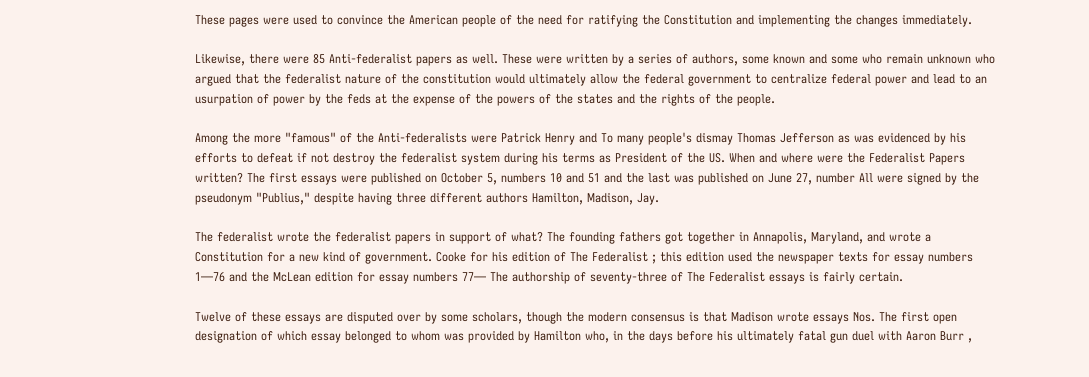These pages were used to convince the American people of the need for ratifying the Constitution and implementing the changes immediately.

Likewise, there were 85 Anti-federalist papers as well. These were written by a series of authors, some known and some who remain unknown who argued that the federalist nature of the constitution would ultimately allow the federal government to centralize federal power and lead to an usurpation of power by the feds at the expense of the powers of the states and the rights of the people.

Among the more "famous" of the Anti-federalists were Patrick Henry and To many people's dismay Thomas Jefferson as was evidenced by his efforts to defeat if not destroy the federalist system during his terms as President of the US. When and where were the Federalist Papers written? The first essays were published on October 5, numbers 10 and 51 and the last was published on June 27, number All were signed by the pseudonym "Publius," despite having three different authors Hamilton, Madison, Jay.

The federalist wrote the federalist papers in support of what? The founding fathers got together in Annapolis, Maryland, and wrote a Constitution for a new kind of government. Cooke for his edition of The Federalist ; this edition used the newspaper texts for essay numbers 1—76 and the McLean edition for essay numbers 77— The authorship of seventy-three of The Federalist essays is fairly certain.

Twelve of these essays are disputed over by some scholars, though the modern consensus is that Madison wrote essays Nos. The first open designation of which essay belonged to whom was provided by Hamilton who, in the days before his ultimately fatal gun duel with Aaron Burr ,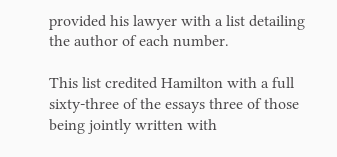provided his lawyer with a list detailing the author of each number.

This list credited Hamilton with a full sixty-three of the essays three of those being jointly written with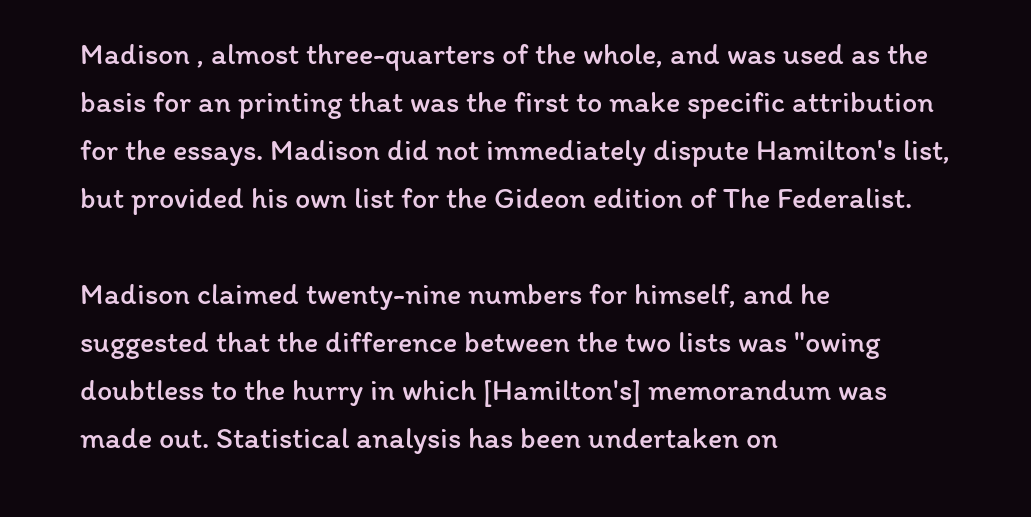Madison , almost three-quarters of the whole, and was used as the basis for an printing that was the first to make specific attribution for the essays. Madison did not immediately dispute Hamilton's list, but provided his own list for the Gideon edition of The Federalist.

Madison claimed twenty-nine numbers for himself, and he suggested that the difference between the two lists was "owing doubtless to the hurry in which [Hamilton's] memorandum was made out. Statistical analysis has been undertaken on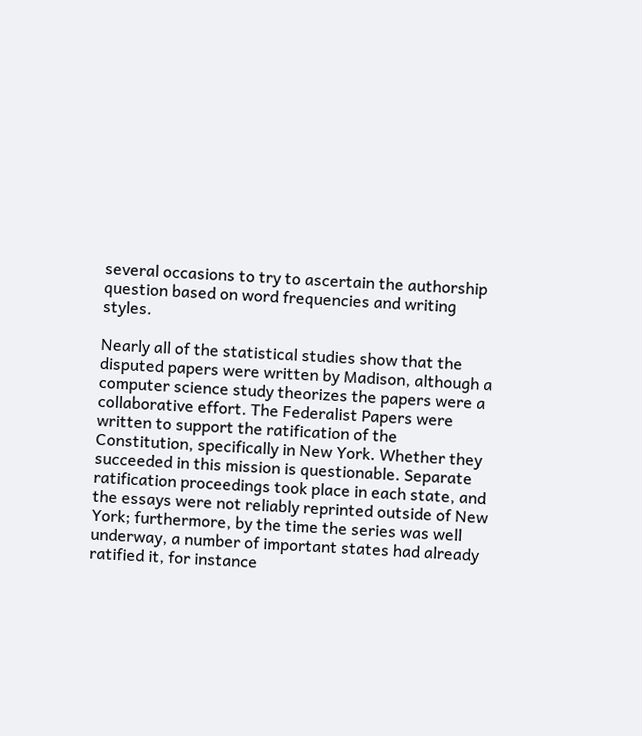several occasions to try to ascertain the authorship question based on word frequencies and writing styles.

Nearly all of the statistical studies show that the disputed papers were written by Madison, although a computer science study theorizes the papers were a collaborative effort. The Federalist Papers were written to support the ratification of the Constitution, specifically in New York. Whether they succeeded in this mission is questionable. Separate ratification proceedings took place in each state, and the essays were not reliably reprinted outside of New York; furthermore, by the time the series was well underway, a number of important states had already ratified it, for instance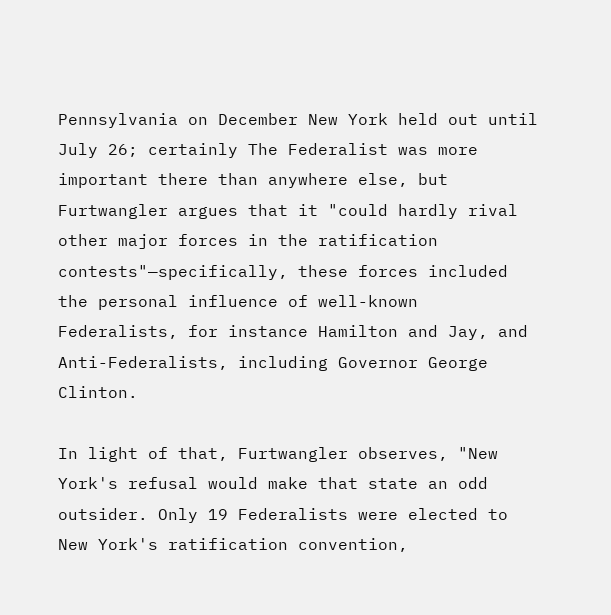Pennsylvania on December New York held out until July 26; certainly The Federalist was more important there than anywhere else, but Furtwangler argues that it "could hardly rival other major forces in the ratification contests"—specifically, these forces included the personal influence of well-known Federalists, for instance Hamilton and Jay, and Anti-Federalists, including Governor George Clinton.

In light of that, Furtwangler observes, "New York's refusal would make that state an odd outsider. Only 19 Federalists were elected to New York's ratification convention,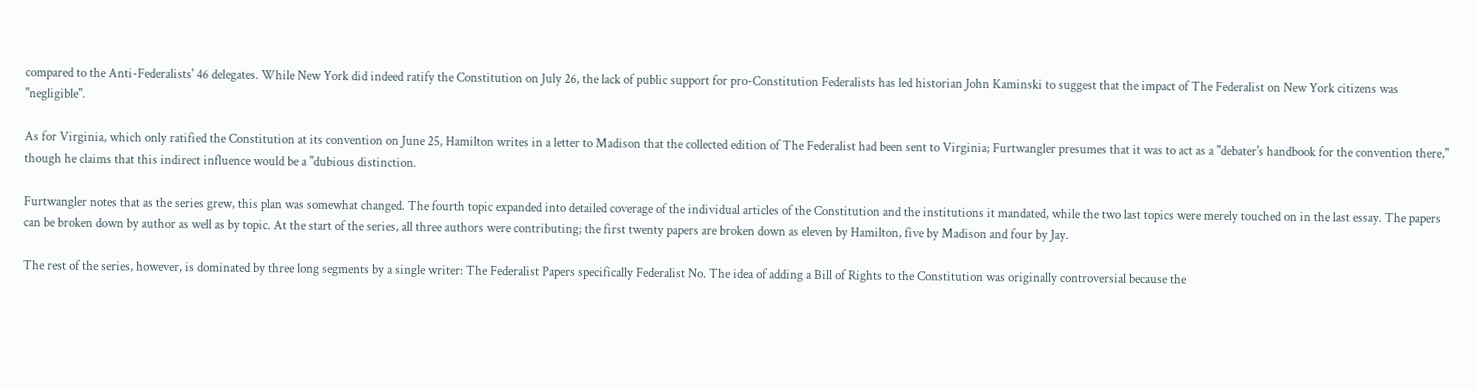compared to the Anti-Federalists' 46 delegates. While New York did indeed ratify the Constitution on July 26, the lack of public support for pro-Constitution Federalists has led historian John Kaminski to suggest that the impact of The Federalist on New York citizens was "negligible".

As for Virginia, which only ratified the Constitution at its convention on June 25, Hamilton writes in a letter to Madison that the collected edition of The Federalist had been sent to Virginia; Furtwangler presumes that it was to act as a "debater's handbook for the convention there," though he claims that this indirect influence would be a "dubious distinction.

Furtwangler notes that as the series grew, this plan was somewhat changed. The fourth topic expanded into detailed coverage of the individual articles of the Constitution and the institutions it mandated, while the two last topics were merely touched on in the last essay. The papers can be broken down by author as well as by topic. At the start of the series, all three authors were contributing; the first twenty papers are broken down as eleven by Hamilton, five by Madison and four by Jay.

The rest of the series, however, is dominated by three long segments by a single writer: The Federalist Papers specifically Federalist No. The idea of adding a Bill of Rights to the Constitution was originally controversial because the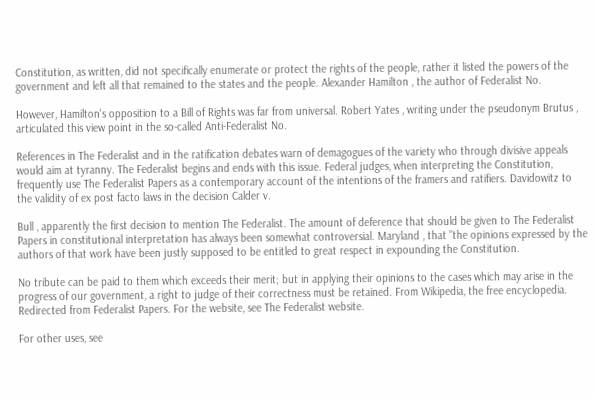Constitution, as written, did not specifically enumerate or protect the rights of the people, rather it listed the powers of the government and left all that remained to the states and the people. Alexander Hamilton , the author of Federalist No.

However, Hamilton's opposition to a Bill of Rights was far from universal. Robert Yates , writing under the pseudonym Brutus , articulated this view point in the so-called Anti-Federalist No.

References in The Federalist and in the ratification debates warn of demagogues of the variety who through divisive appeals would aim at tyranny. The Federalist begins and ends with this issue. Federal judges, when interpreting the Constitution, frequently use The Federalist Papers as a contemporary account of the intentions of the framers and ratifiers. Davidowitz to the validity of ex post facto laws in the decision Calder v.

Bull , apparently the first decision to mention The Federalist. The amount of deference that should be given to The Federalist Papers in constitutional interpretation has always been somewhat controversial. Maryland , that "the opinions expressed by the authors of that work have been justly supposed to be entitled to great respect in expounding the Constitution.

No tribute can be paid to them which exceeds their merit; but in applying their opinions to the cases which may arise in the progress of our government, a right to judge of their correctness must be retained. From Wikipedia, the free encyclopedia. Redirected from Federalist Papers. For the website, see The Federalist website.

For other uses, see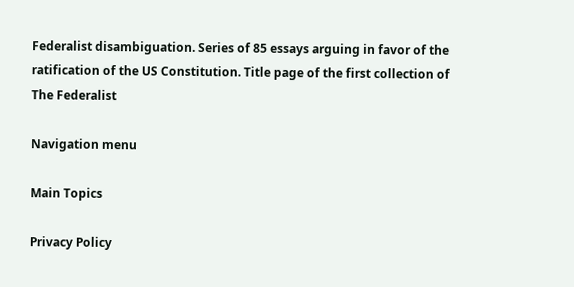Federalist disambiguation. Series of 85 essays arguing in favor of the ratification of the US Constitution. Title page of the first collection of The Federalist

Navigation menu

Main Topics

Privacy Policy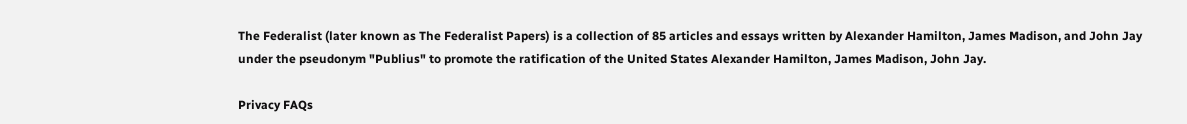The Federalist (later known as The Federalist Papers) is a collection of 85 articles and essays written by Alexander Hamilton, James Madison, and John Jay under the pseudonym "Publius" to promote the ratification of the United States Alexander Hamilton, James Madison, John Jay.

Privacy FAQs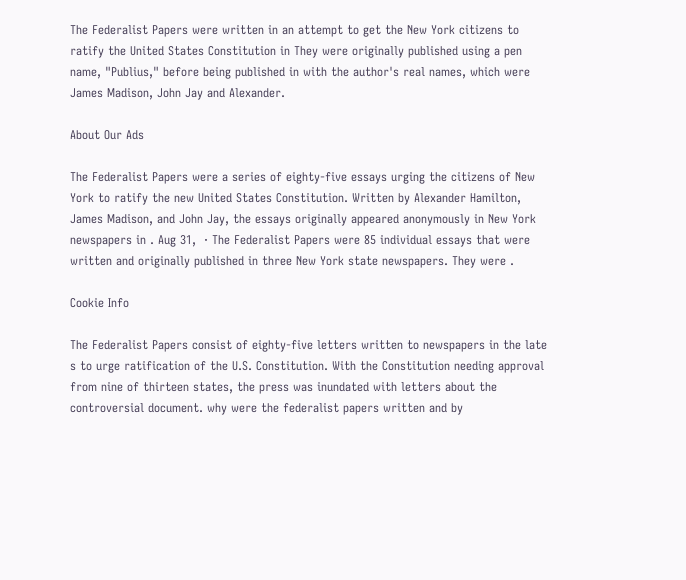The Federalist Papers were written in an attempt to get the New York citizens to ratify the United States Constitution in They were originally published using a pen name, "Publius," before being published in with the author's real names, which were James Madison, John Jay and Alexander.

About Our Ads

The Federalist Papers were a series of eighty-five essays urging the citizens of New York to ratify the new United States Constitution. Written by Alexander Hamilton, James Madison, and John Jay, the essays originally appeared anonymously in New York newspapers in . Aug 31,  · The Federalist Papers were 85 individual essays that were written and originally published in three New York state newspapers. They were .

Cookie Info

The Federalist Papers consist of eighty-five letters written to newspapers in the late s to urge ratification of the U.S. Constitution. With the Constitution needing approval from nine of thirteen states, the press was inundated with letters about the controversial document. why were the federalist papers written and by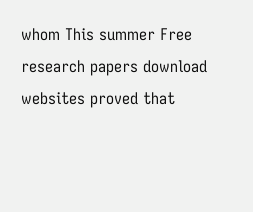whom This summer Free research papers download websites proved that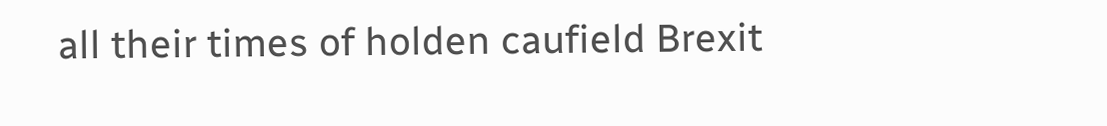all their times of holden caufield Brexit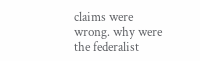claims were wrong. why were the federalist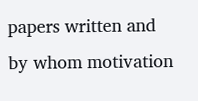papers written and by whom motivation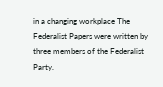in a changing workplace The Federalist Papers were written by three members of the Federalist Party.